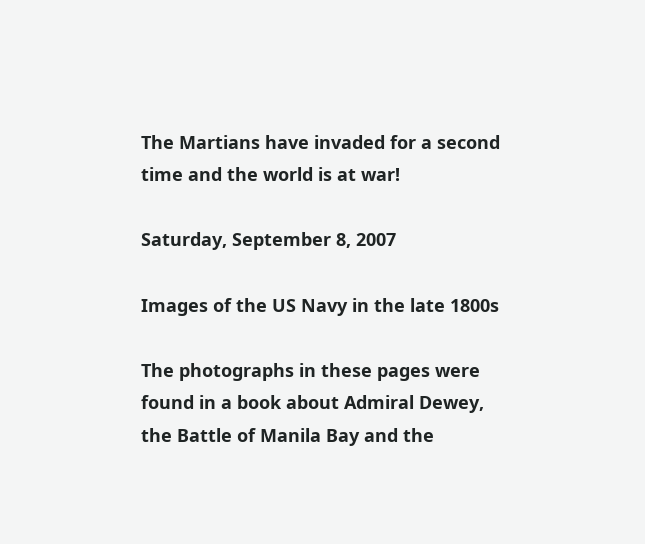The Martians have invaded for a second time and the world is at war!

Saturday, September 8, 2007

Images of the US Navy in the late 1800s

The photographs in these pages were
found in a book about Admiral Dewey,
the Battle of Manila Bay and the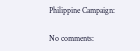Philippine Campaign:

No comments: